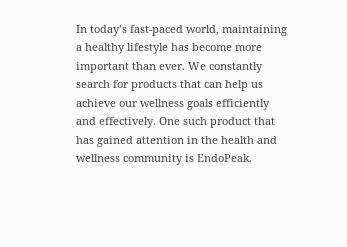In today’s fast-paced world, maintaining a healthy lifestyle has become more important than ever. We constantly search for products that can help us achieve our wellness goals efficiently and effectively. One such product that has gained attention in the health and wellness community is EndoPeak.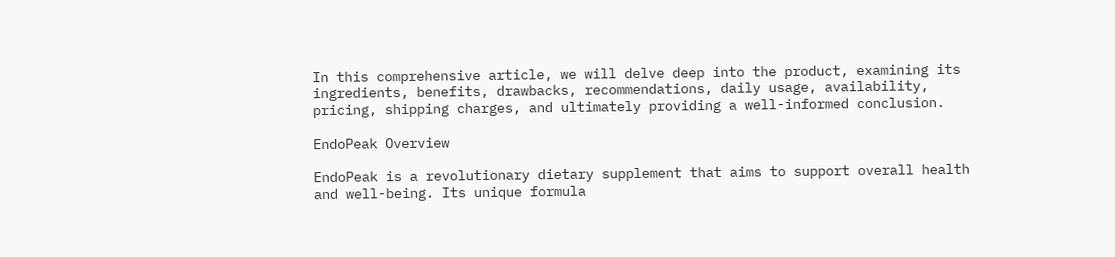In this comprehensive article, we will delve deep into the product, examining its ingredients, benefits, drawbacks, recommendations, daily usage, availability, pricing, shipping charges, and ultimately providing a well-informed conclusion.

EndoPeak Overview

EndoPeak is a revolutionary dietary supplement that aims to support overall health and well-being. Its unique formula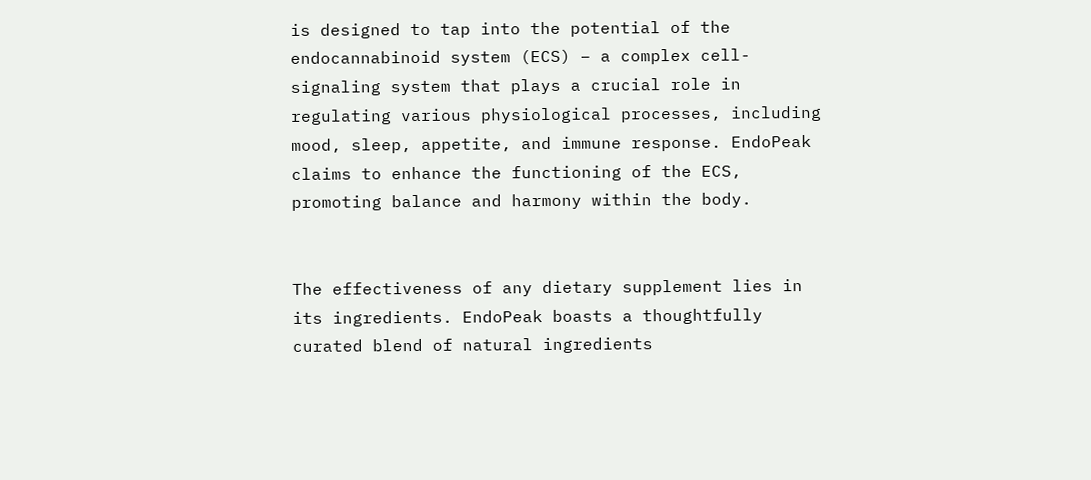is designed to tap into the potential of the endocannabinoid system (ECS) – a complex cell-signaling system that plays a crucial role in regulating various physiological processes, including mood, sleep, appetite, and immune response. EndoPeak claims to enhance the functioning of the ECS, promoting balance and harmony within the body.


The effectiveness of any dietary supplement lies in its ingredients. EndoPeak boasts a thoughtfully curated blend of natural ingredients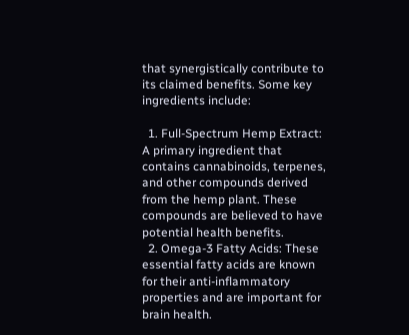that synergistically contribute to its claimed benefits. Some key ingredients include:

  1. Full-Spectrum Hemp Extract: A primary ingredient that contains cannabinoids, terpenes, and other compounds derived from the hemp plant. These compounds are believed to have potential health benefits.
  2. Omega-3 Fatty Acids: These essential fatty acids are known for their anti-inflammatory properties and are important for brain health.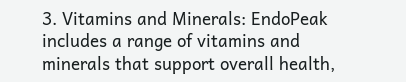3. Vitamins and Minerals: EndoPeak includes a range of vitamins and minerals that support overall health,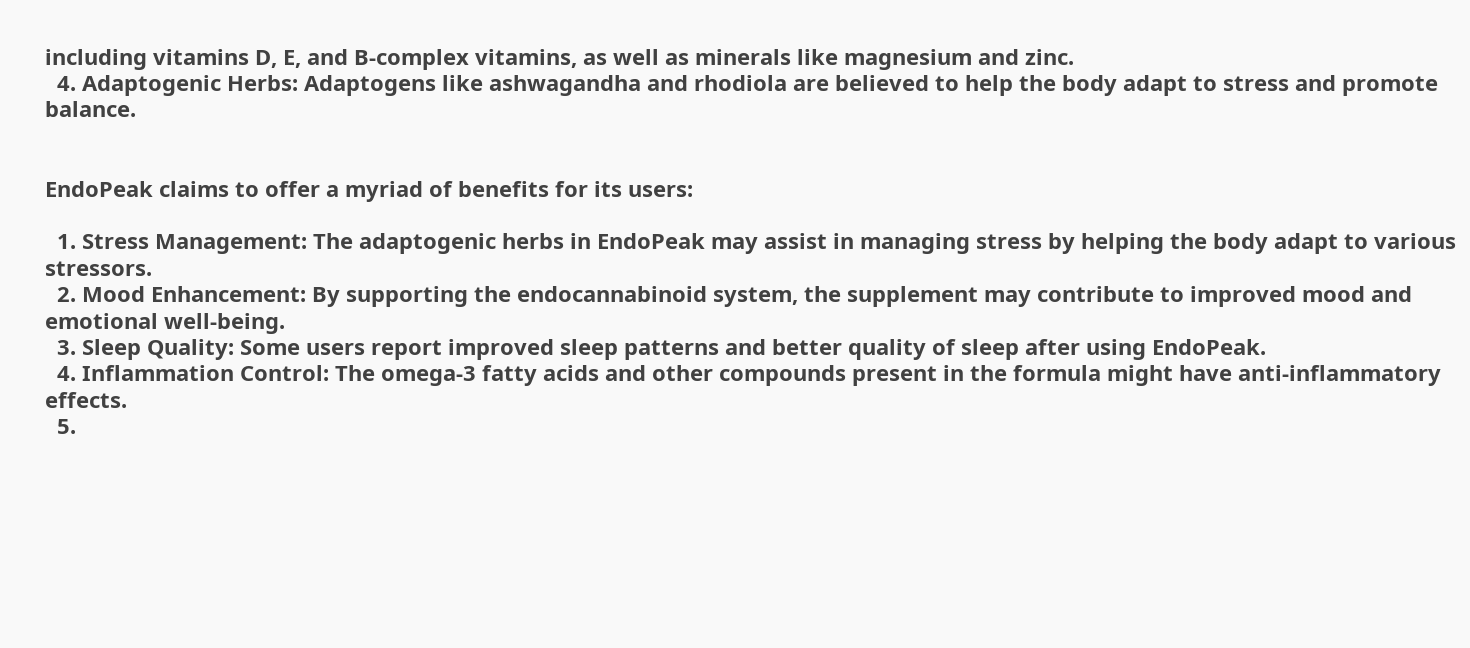including vitamins D, E, and B-complex vitamins, as well as minerals like magnesium and zinc.
  4. Adaptogenic Herbs: Adaptogens like ashwagandha and rhodiola are believed to help the body adapt to stress and promote balance.


EndoPeak claims to offer a myriad of benefits for its users:

  1. Stress Management: The adaptogenic herbs in EndoPeak may assist in managing stress by helping the body adapt to various stressors.
  2. Mood Enhancement: By supporting the endocannabinoid system, the supplement may contribute to improved mood and emotional well-being.
  3. Sleep Quality: Some users report improved sleep patterns and better quality of sleep after using EndoPeak.
  4. Inflammation Control: The omega-3 fatty acids and other compounds present in the formula might have anti-inflammatory effects.
  5.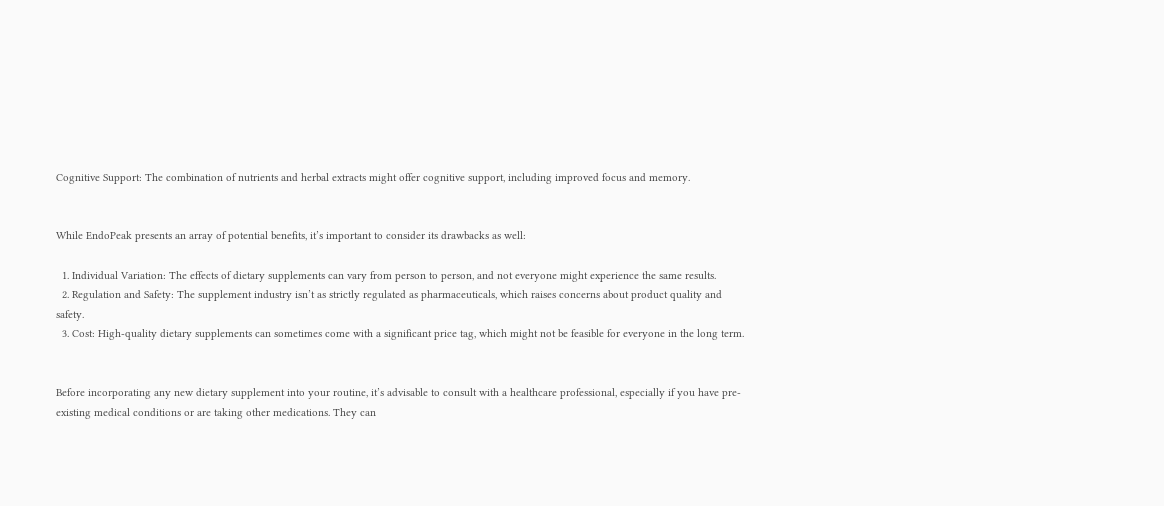Cognitive Support: The combination of nutrients and herbal extracts might offer cognitive support, including improved focus and memory.


While EndoPeak presents an array of potential benefits, it’s important to consider its drawbacks as well:

  1. Individual Variation: The effects of dietary supplements can vary from person to person, and not everyone might experience the same results.
  2. Regulation and Safety: The supplement industry isn’t as strictly regulated as pharmaceuticals, which raises concerns about product quality and safety.
  3. Cost: High-quality dietary supplements can sometimes come with a significant price tag, which might not be feasible for everyone in the long term.


Before incorporating any new dietary supplement into your routine, it’s advisable to consult with a healthcare professional, especially if you have pre-existing medical conditions or are taking other medications. They can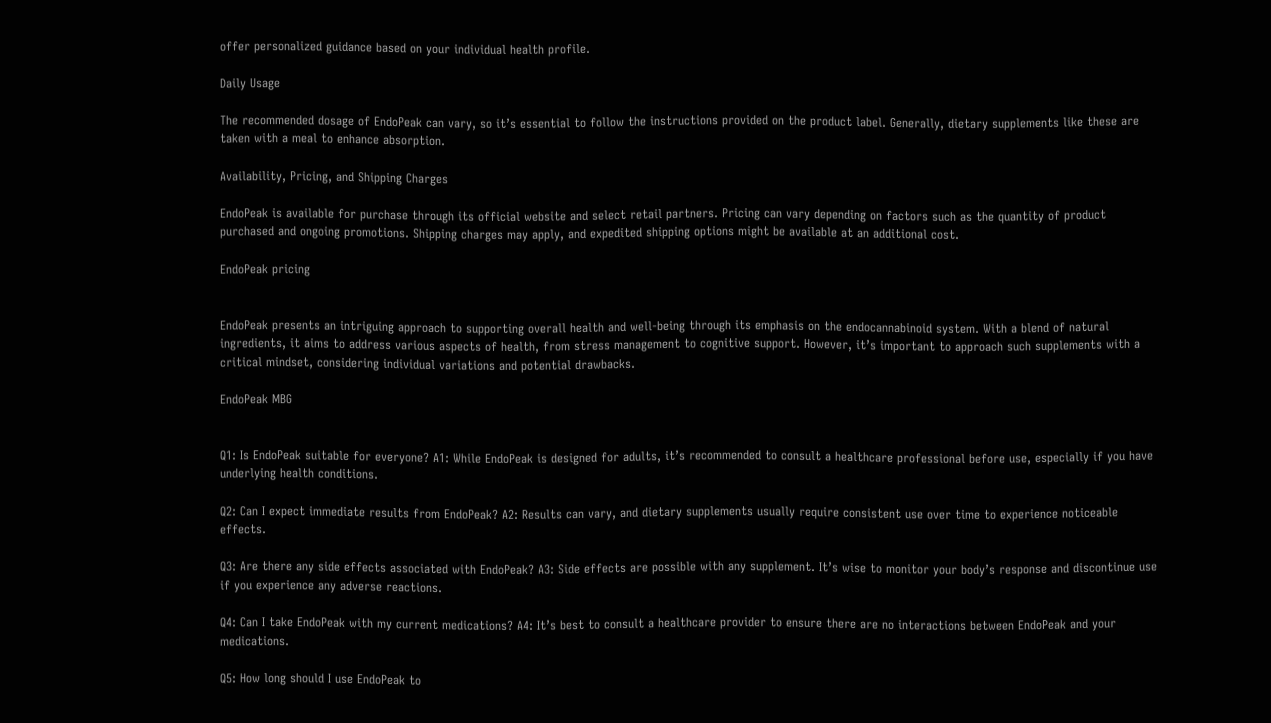offer personalized guidance based on your individual health profile.

Daily Usage

The recommended dosage of EndoPeak can vary, so it’s essential to follow the instructions provided on the product label. Generally, dietary supplements like these are taken with a meal to enhance absorption.

Availability, Pricing, and Shipping Charges

EndoPeak is available for purchase through its official website and select retail partners. Pricing can vary depending on factors such as the quantity of product purchased and ongoing promotions. Shipping charges may apply, and expedited shipping options might be available at an additional cost.

EndoPeak pricing


EndoPeak presents an intriguing approach to supporting overall health and well-being through its emphasis on the endocannabinoid system. With a blend of natural ingredients, it aims to address various aspects of health, from stress management to cognitive support. However, it’s important to approach such supplements with a critical mindset, considering individual variations and potential drawbacks.

EndoPeak MBG


Q1: Is EndoPeak suitable for everyone? A1: While EndoPeak is designed for adults, it’s recommended to consult a healthcare professional before use, especially if you have underlying health conditions.

Q2: Can I expect immediate results from EndoPeak? A2: Results can vary, and dietary supplements usually require consistent use over time to experience noticeable effects.

Q3: Are there any side effects associated with EndoPeak? A3: Side effects are possible with any supplement. It’s wise to monitor your body’s response and discontinue use if you experience any adverse reactions.

Q4: Can I take EndoPeak with my current medications? A4: It’s best to consult a healthcare provider to ensure there are no interactions between EndoPeak and your medications.

Q5: How long should I use EndoPeak to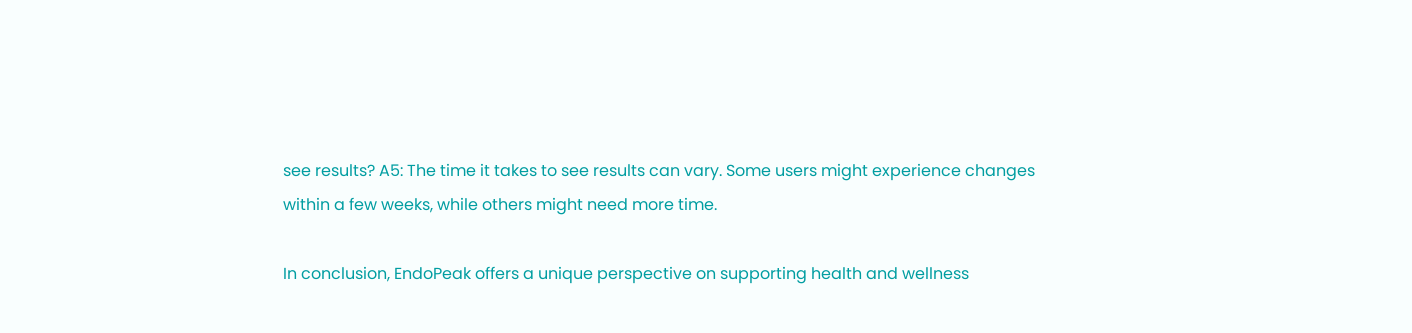see results? A5: The time it takes to see results can vary. Some users might experience changes within a few weeks, while others might need more time.

In conclusion, EndoPeak offers a unique perspective on supporting health and wellness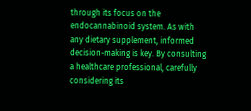through its focus on the endocannabinoid system. As with any dietary supplement, informed decision-making is key. By consulting a healthcare professional, carefully considering its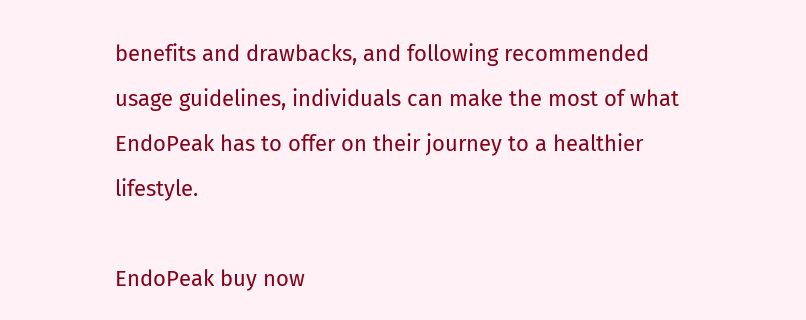benefits and drawbacks, and following recommended usage guidelines, individuals can make the most of what EndoPeak has to offer on their journey to a healthier lifestyle.

EndoPeak buy now